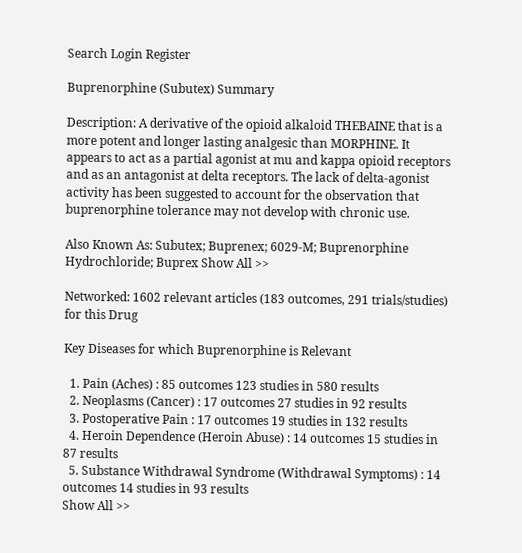Search Login Register

Buprenorphine (Subutex) Summary

Description: A derivative of the opioid alkaloid THEBAINE that is a more potent and longer lasting analgesic than MORPHINE. It appears to act as a partial agonist at mu and kappa opioid receptors and as an antagonist at delta receptors. The lack of delta-agonist activity has been suggested to account for the observation that buprenorphine tolerance may not develop with chronic use.

Also Known As: Subutex; Buprenex; 6029-M; Buprenorphine Hydrochloride; Buprex Show All >>

Networked: 1602 relevant articles (183 outcomes, 291 trials/studies) for this Drug

Key Diseases for which Buprenorphine is Relevant

  1. Pain (Aches) : 85 outcomes 123 studies in 580 results
  2. Neoplasms (Cancer) : 17 outcomes 27 studies in 92 results
  3. Postoperative Pain : 17 outcomes 19 studies in 132 results
  4. Heroin Dependence (Heroin Abuse) : 14 outcomes 15 studies in 87 results
  5. Substance Withdrawal Syndrome (Withdrawal Symptoms) : 14 outcomes 14 studies in 93 results
Show All >>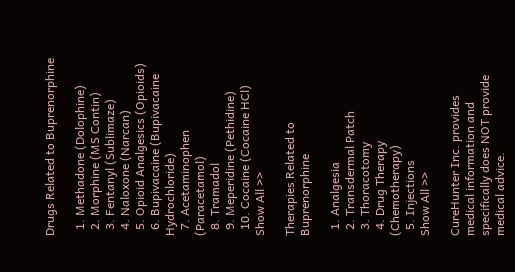Drugs Related to Buprenorphine

  1. Methadone (Dolophine)
  2. Morphine (MS Contin)
  3. Fentanyl (Sublimaze)
  4. Naloxone (Narcan)
  5. Opioid Analgesics (Opioids)
  6. Bupivacaine (Bupivacaine Hydrochloride)
  7. Acetaminophen (Paracetamol)
  8. Tramadol
  9. Meperidine (Pethidine)
  10. Cocaine (Cocaine HCl)
Show All >>

Therapies Related to Buprenorphine

  1. Analgesia
  2. Transdermal Patch
  3. Thoracotomy
  4. Drug Therapy (Chemotherapy)
  5. Injections
Show All >>

CureHunter Inc. provides medical information and specifically does NOT provide medical advice.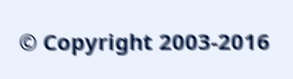© Copyright 2003-2016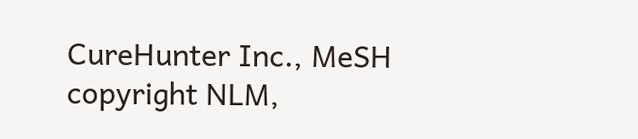CureHunter Inc., MeSH copyright NLM,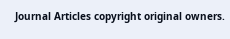Journal Articles copyright original owners.